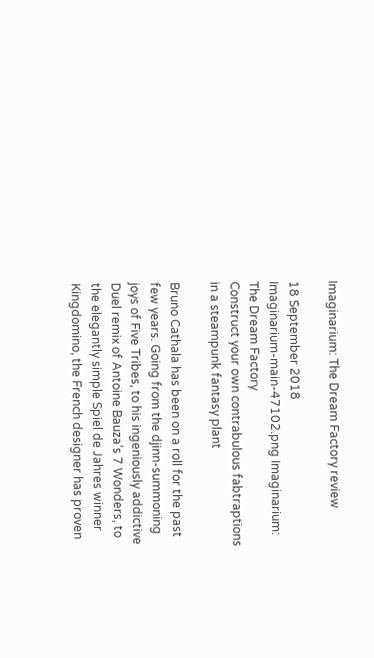Imaginarium: The Dream Factory review

18 September 2018
Imaginarium-main-47102.png Imaginarium: The Dream Factory
Construct your own contrabulous fabtraptions in a steampunk fantasy plant

Bruno Cathala has been on a roll for the past few years. Going from the djinn-summoning joys of Five Tribes, to his ingeniously addictive Duel remix of Antoine Bauza’s 7 Wonders, to the elegantly simple Spiel de Jahres winner Kingdomino, the French designer has proven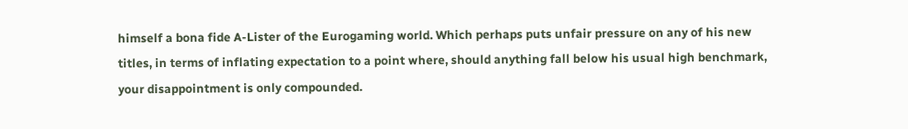himself a bona fide A-Lister of the Eurogaming world. Which perhaps puts unfair pressure on any of his new titles, in terms of inflating expectation to a point where, should anything fall below his usual high benchmark, your disappointment is only compounded.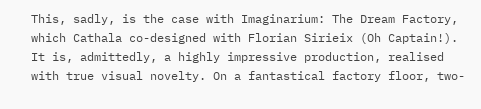This, sadly, is the case with Imaginarium: The Dream Factory, which Cathala co-designed with Florian Sirieix (Oh Captain!). It is, admittedly, a highly impressive production, realised with true visual novelty. On a fantastical factory floor, two-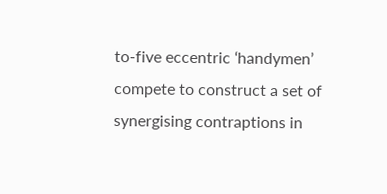to-five eccentric ‘handymen’ compete to construct a set of synergising contraptions in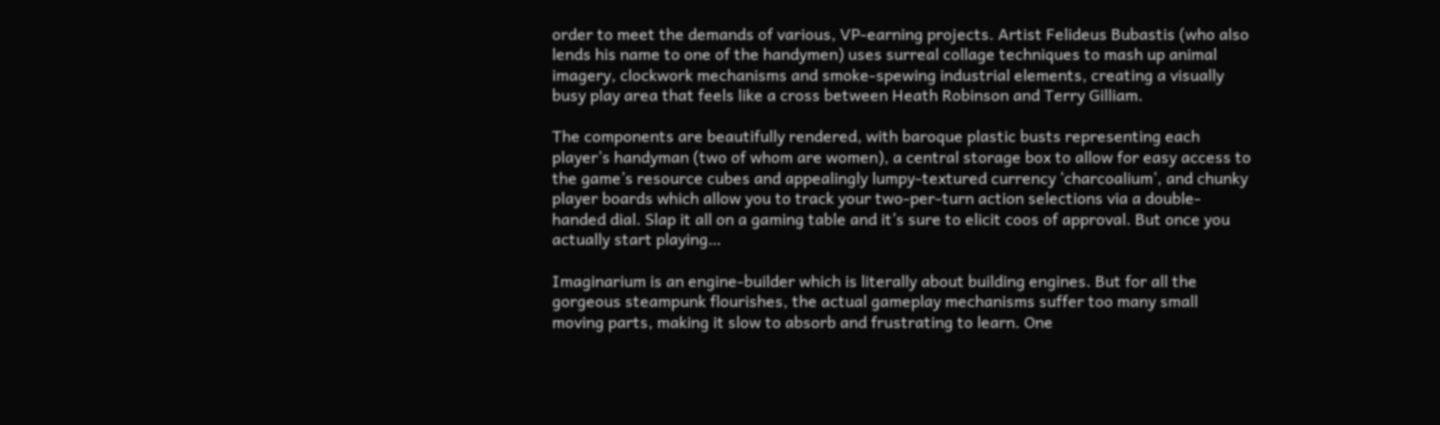order to meet the demands of various, VP-earning projects. Artist Felideus Bubastis (who also lends his name to one of the handymen) uses surreal collage techniques to mash up animal imagery, clockwork mechanisms and smoke-spewing industrial elements, creating a visually busy play area that feels like a cross between Heath Robinson and Terry Gilliam.

The components are beautifully rendered, with baroque plastic busts representing each player’s handyman (two of whom are women), a central storage box to allow for easy access to the game’s resource cubes and appealingly lumpy-textured currency ‘charcoalium’, and chunky player boards which allow you to track your two-per-turn action selections via a double-handed dial. Slap it all on a gaming table and it’s sure to elicit coos of approval. But once you actually start playing…

Imaginarium is an engine-builder which is literally about building engines. But for all the gorgeous steampunk flourishes, the actual gameplay mechanisms suffer too many small moving parts, making it slow to absorb and frustrating to learn. One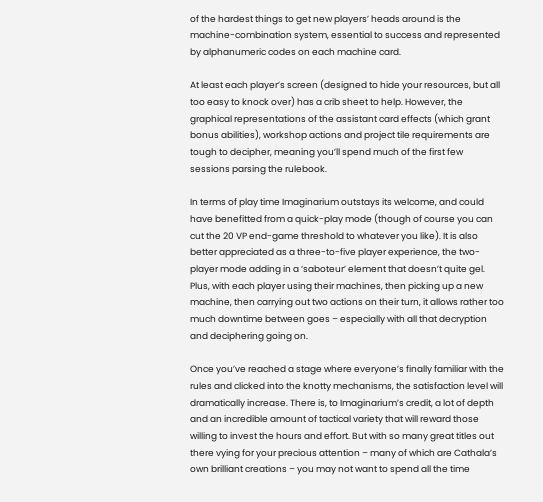of the hardest things to get new players’ heads around is the machine-combination system, essential to success and represented by alphanumeric codes on each machine card.

At least each player’s screen (designed to hide your resources, but all too easy to knock over) has a crib sheet to help. However, the graphical representations of the assistant card effects (which grant bonus abilities), workshop actions and project tile requirements are tough to decipher, meaning you’ll spend much of the first few sessions parsing the rulebook.

In terms of play time Imaginarium outstays its welcome, and could have benefitted from a quick-play mode (though of course you can cut the 20 VP end-game threshold to whatever you like). It is also better appreciated as a three-to-five player experience, the two-player mode adding in a ‘saboteur’ element that doesn’t quite gel. Plus, with each player using their machines, then picking up a new machine, then carrying out two actions on their turn, it allows rather too much downtime between goes – especially with all that decryption and deciphering going on.

Once you’ve reached a stage where everyone’s finally familiar with the rules and clicked into the knotty mechanisms, the satisfaction level will dramatically increase. There is, to Imaginarium’s credit, a lot of depth and an incredible amount of tactical variety that will reward those willing to invest the hours and effort. But with so many great titles out there vying for your precious attention – many of which are Cathala’s own brilliant creations – you may not want to spend all the time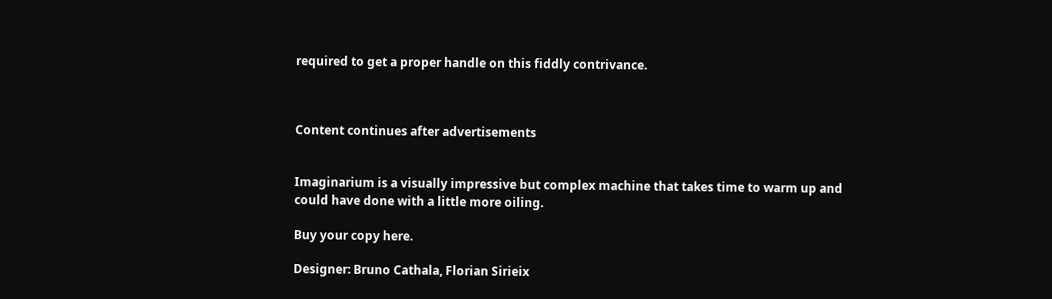required to get a proper handle on this fiddly contrivance.



Content continues after advertisements


Imaginarium is a visually impressive but complex machine that takes time to warm up and could have done with a little more oiling.

Buy your copy here.

Designer: Bruno Cathala, Florian Sirieix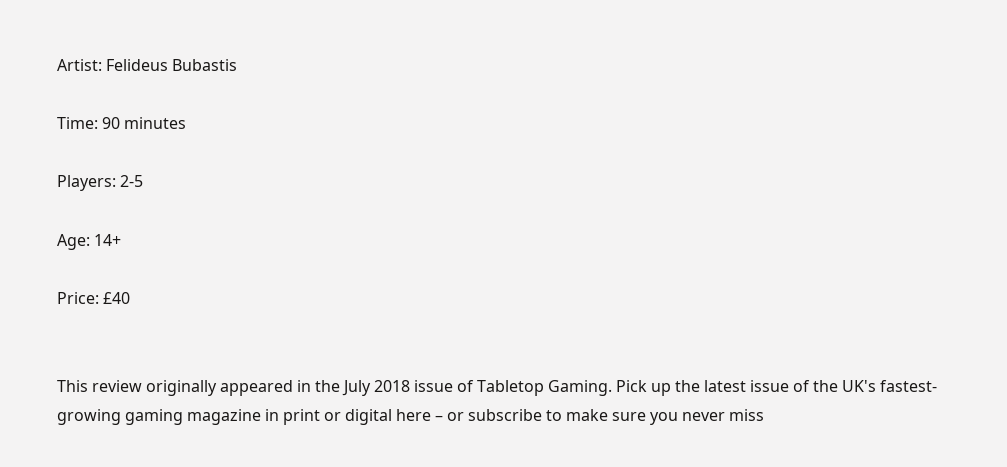Artist: Felideus Bubastis

Time: 90 minutes

Players: 2-5

Age: 14+

Price: £40


This review originally appeared in the July 2018 issue of Tabletop Gaming. Pick up the latest issue of the UK's fastest-growing gaming magazine in print or digital here – or subscribe to make sure you never miss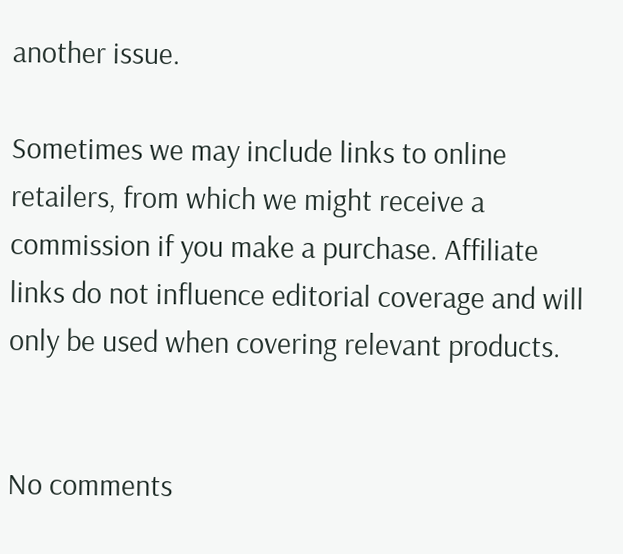another issue.

Sometimes we may include links to online retailers, from which we might receive a commission if you make a purchase. Affiliate links do not influence editorial coverage and will only be used when covering relevant products.


No comments